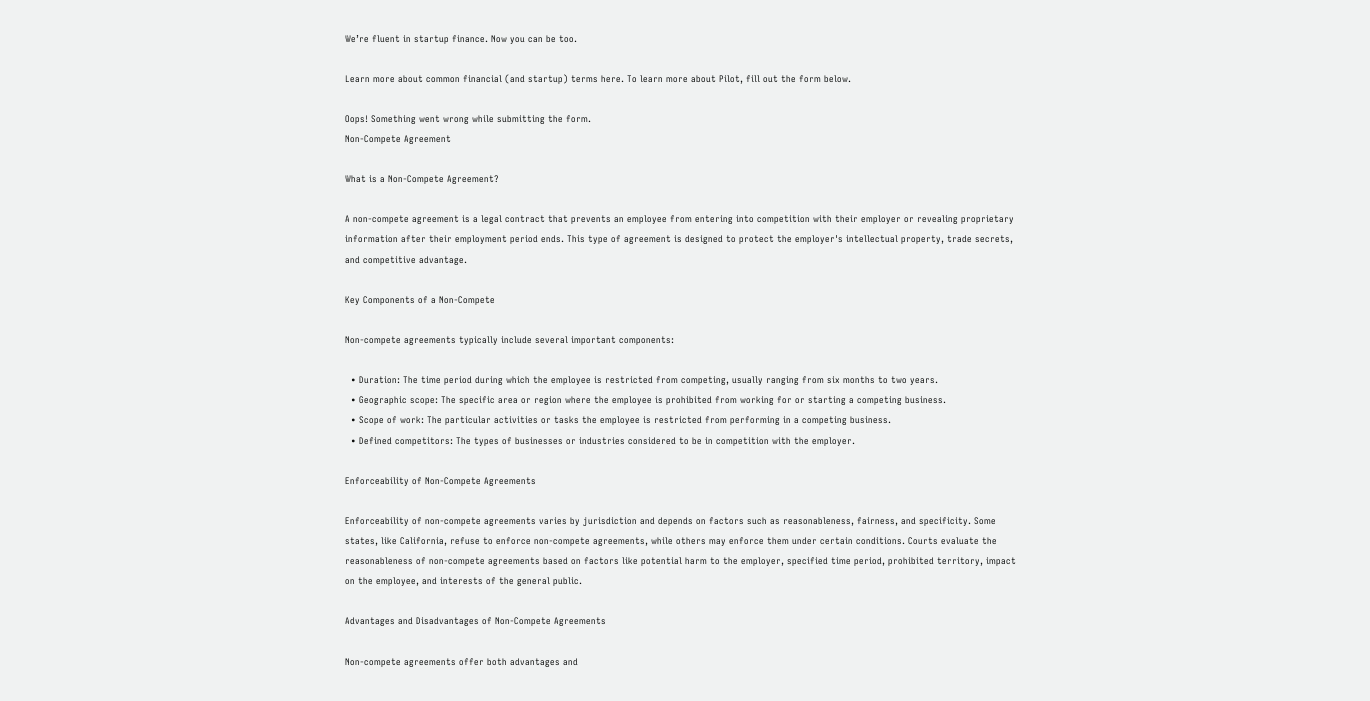We’re fluent in startup finance. Now you can be too.

Learn more about common financial (and startup) terms here. To learn more about Pilot, fill out the form below.

Oops! Something went wrong while submitting the form.
Non-Compete Agreement

What is a Non-Compete Agreement?

A non-compete agreement is a legal contract that prevents an employee from entering into competition with their employer or revealing proprietary information after their employment period ends. This type of agreement is designed to protect the employer's intellectual property, trade secrets, and competitive advantage.

Key Components of a Non-Compete

Non-compete agreements typically include several important components:

  • Duration: The time period during which the employee is restricted from competing, usually ranging from six months to two years.
  • Geographic scope: The specific area or region where the employee is prohibited from working for or starting a competing business.
  • Scope of work: The particular activities or tasks the employee is restricted from performing in a competing business.
  • Defined competitors: The types of businesses or industries considered to be in competition with the employer.

Enforceability of Non-Compete Agreements

Enforceability of non-compete agreements varies by jurisdiction and depends on factors such as reasonableness, fairness, and specificity. Some states, like California, refuse to enforce non-compete agreements, while others may enforce them under certain conditions. Courts evaluate the reasonableness of non-compete agreements based on factors like potential harm to the employer, specified time period, prohibited territory, impact on the employee, and interests of the general public.

Advantages and Disadvantages of Non-Compete Agreements

Non-compete agreements offer both advantages and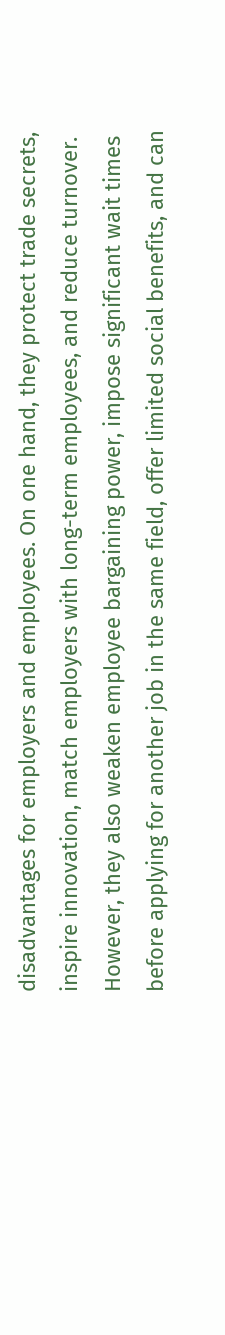disadvantages for employers and employees. On one hand, they protect trade secrets, inspire innovation, match employers with long-term employees, and reduce turnover. However, they also weaken employee bargaining power, impose significant wait times before applying for another job in the same field, offer limited social benefits, and can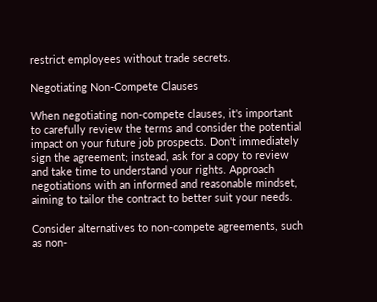restrict employees without trade secrets.

Negotiating Non-Compete Clauses

When negotiating non-compete clauses, it's important to carefully review the terms and consider the potential impact on your future job prospects. Don't immediately sign the agreement; instead, ask for a copy to review and take time to understand your rights. Approach negotiations with an informed and reasonable mindset, aiming to tailor the contract to better suit your needs.

Consider alternatives to non-compete agreements, such as non-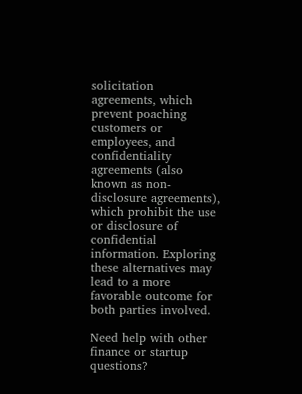solicitation agreements, which prevent poaching customers or employees, and confidentiality agreements (also known as non-disclosure agreements), which prohibit the use or disclosure of confidential information. Exploring these alternatives may lead to a more favorable outcome for both parties involved.

Need help with other finance or startup questions?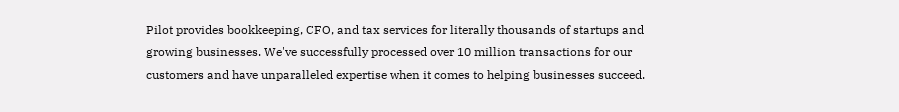Pilot provides bookkeeping, CFO, and tax services for literally thousands of startups and growing businesses. We've successfully processed over 10 million transactions for our customers and have unparalleled expertise when it comes to helping businesses succeed.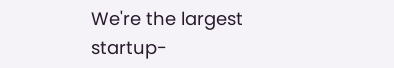We're the largest startup-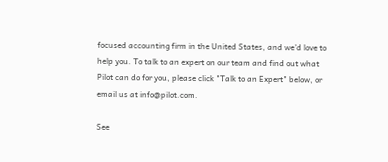focused accounting firm in the United States, and we'd love to help you. To talk to an expert on our team and find out what Pilot can do for you, please click "Talk to an Expert" below, or email us at info@pilot.com.

See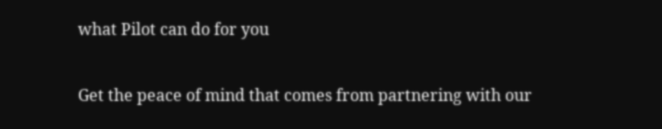what Pilot can do for you

Get the peace of mind that comes from partnering with our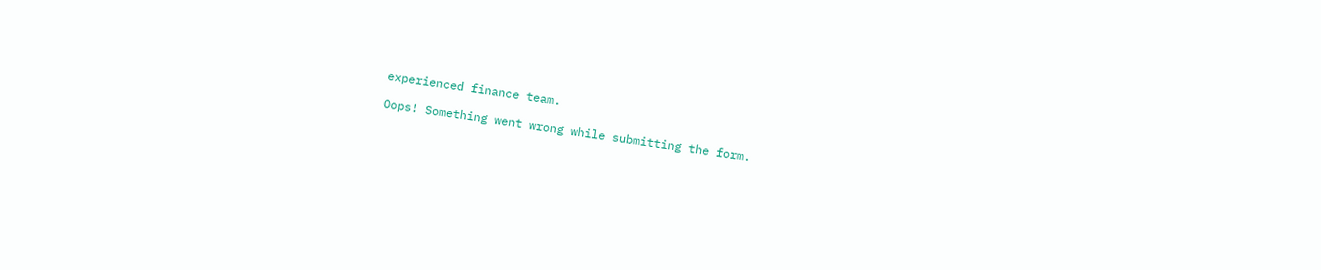experienced finance team.

Oops! Something went wrong while submitting the form.